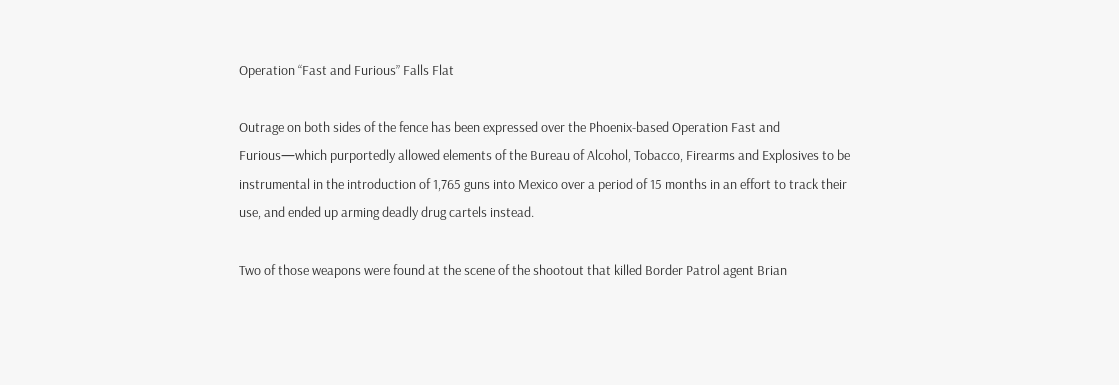Operation “Fast and Furious” Falls Flat

Outrage on both sides of the fence has been expressed over the Phoenix-based Operation Fast and Furious—which purportedly allowed elements of the Bureau of Alcohol, Tobacco, Firearms and Explosives to be instrumental in the introduction of 1,765 guns into Mexico over a period of 15 months in an effort to track their use, and ended up arming deadly drug cartels instead.

Two of those weapons were found at the scene of the shootout that killed Border Patrol agent Brian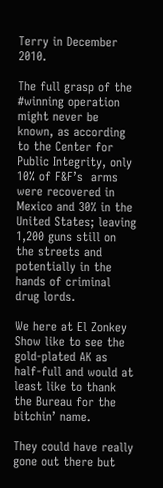Terry in December 2010.

The full grasp of the #winning operation might never be known, as according to the Center for Public Integrity, only 10% of F&F’s  arms were recovered in Mexico and 30% in the United States; leaving 1,200 guns still on the streets and potentially in the hands of criminal drug lords.

We here at El Zonkey Show like to see the gold-plated AK as half-full and would at least like to thank the Bureau for the bitchin’ name.

They could have really gone out there but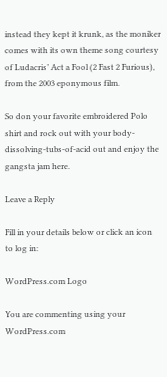instead they kept it krunk, as the moniker comes with its own theme song courtesy of Ludacris’ Act a Fool (2 Fast 2 Furious), from the 2003 eponymous film.

So don your favorite embroidered Polo shirt and rock out with your body-dissolving-tubs-of-acid out and enjoy the gangsta jam here.

Leave a Reply

Fill in your details below or click an icon to log in:

WordPress.com Logo

You are commenting using your WordPress.com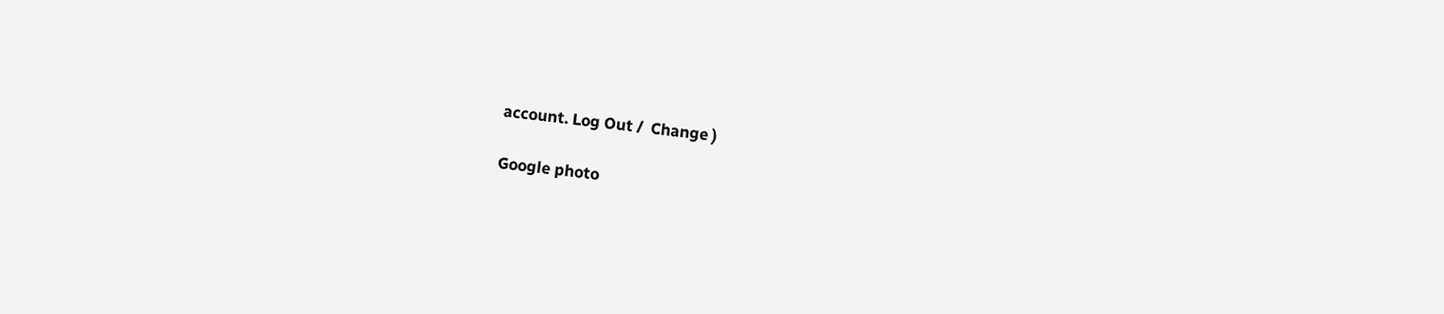account. Log Out /  Change )

Google photo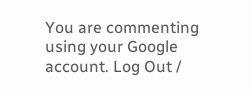You are commenting using your Google account. Log Out /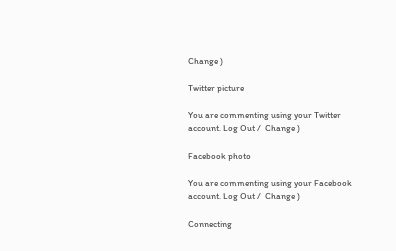Change )

Twitter picture

You are commenting using your Twitter account. Log Out /  Change )

Facebook photo

You are commenting using your Facebook account. Log Out /  Change )

Connecting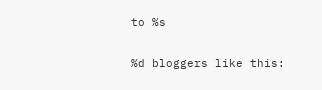to %s

%d bloggers like this: